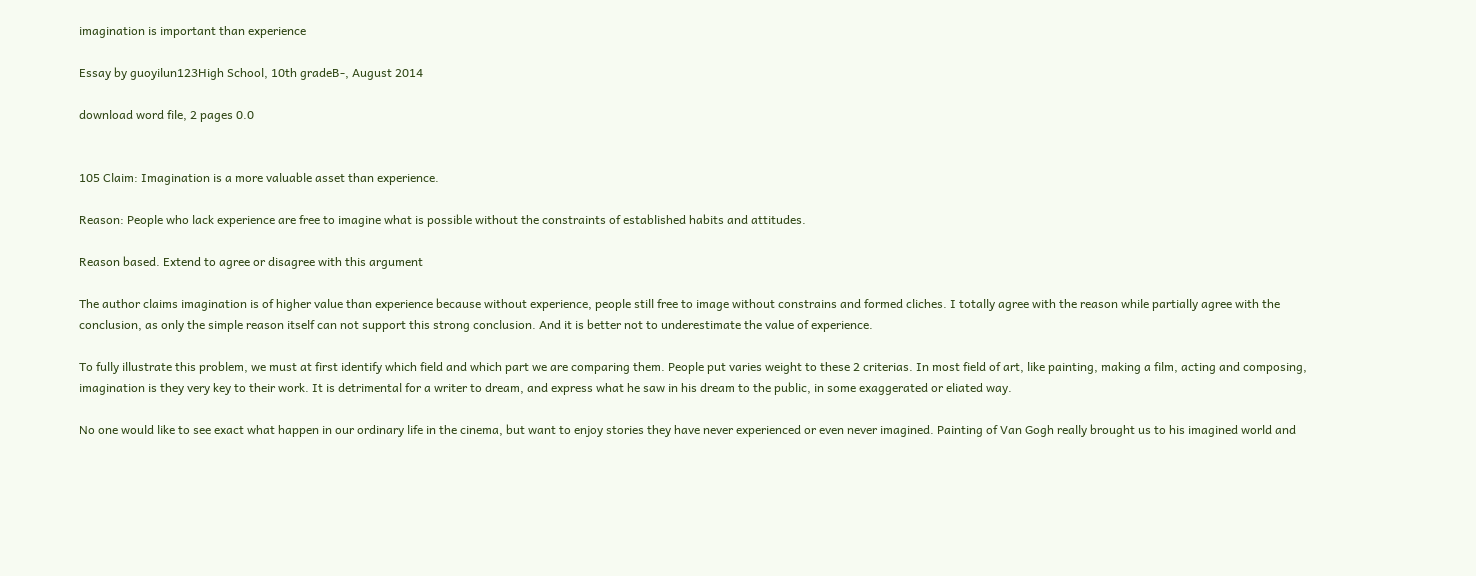imagination is important than experience

Essay by guoyilun123High School, 10th gradeB-, August 2014

download word file, 2 pages 0.0


105 Claim: Imagination is a more valuable asset than experience.

Reason: People who lack experience are free to imagine what is possible without the constraints of established habits and attitudes.

Reason based. Extend to agree or disagree with this argument

The author claims imagination is of higher value than experience because without experience, people still free to image without constrains and formed cliches. I totally agree with the reason while partially agree with the conclusion, as only the simple reason itself can not support this strong conclusion. And it is better not to underestimate the value of experience.

To fully illustrate this problem, we must at first identify which field and which part we are comparing them. People put varies weight to these 2 criterias. In most field of art, like painting, making a film, acting and composing, imagination is they very key to their work. It is detrimental for a writer to dream, and express what he saw in his dream to the public, in some exaggerated or eliated way.

No one would like to see exact what happen in our ordinary life in the cinema, but want to enjoy stories they have never experienced or even never imagined. Painting of Van Gogh really brought us to his imagined world and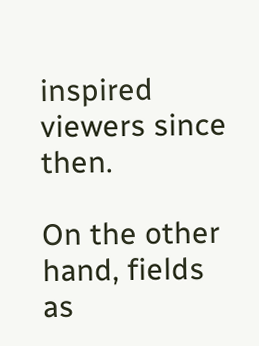inspired viewers since then.

On the other hand, fields as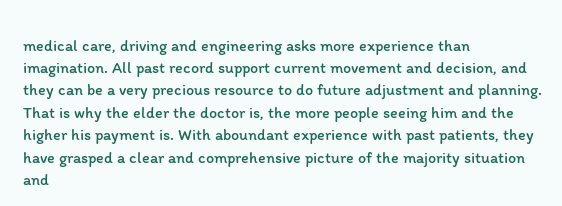medical care, driving and engineering asks more experience than imagination. All past record support current movement and decision, and they can be a very precious resource to do future adjustment and planning. That is why the elder the doctor is, the more people seeing him and the higher his payment is. With aboundant experience with past patients, they have grasped a clear and comprehensive picture of the majority situation and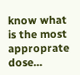know what is the most approprate dose...